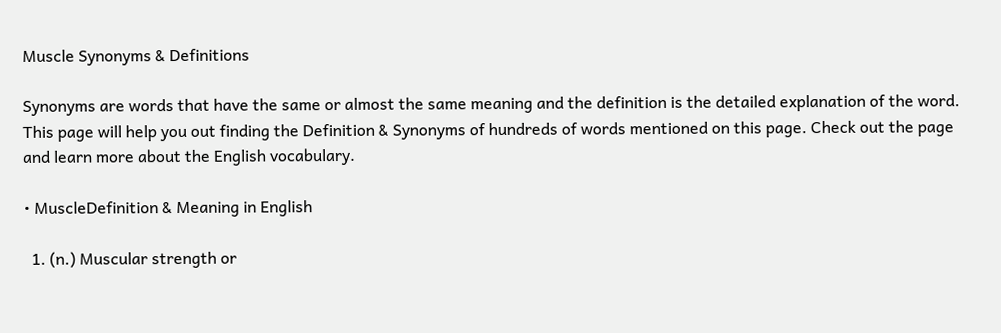Muscle Synonyms & Definitions

Synonyms are words that have the same or almost the same meaning and the definition is the detailed explanation of the word. This page will help you out finding the Definition & Synonyms of hundreds of words mentioned on this page. Check out the page and learn more about the English vocabulary.

• MuscleDefinition & Meaning in English

  1. (n.) Muscular strength or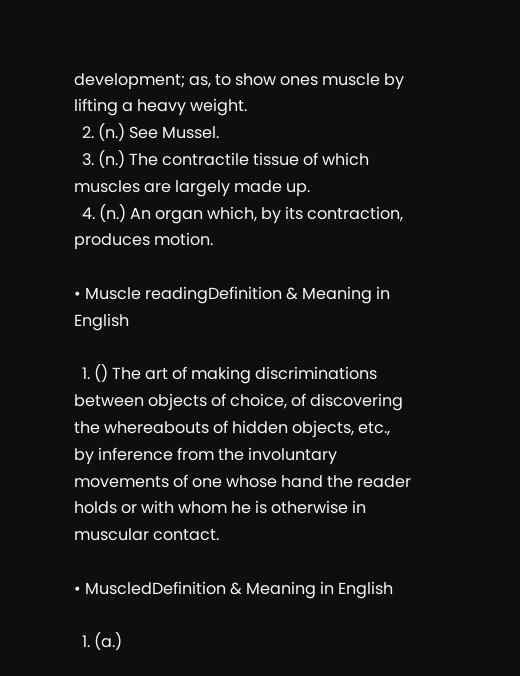development; as, to show ones muscle by lifting a heavy weight.
  2. (n.) See Mussel.
  3. (n.) The contractile tissue of which muscles are largely made up.
  4. (n.) An organ which, by its contraction, produces motion.

• Muscle readingDefinition & Meaning in English

  1. () The art of making discriminations between objects of choice, of discovering the whereabouts of hidden objects, etc., by inference from the involuntary movements of one whose hand the reader holds or with whom he is otherwise in muscular contact.

• MuscledDefinition & Meaning in English

  1. (a.)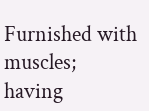Furnished with muscles; having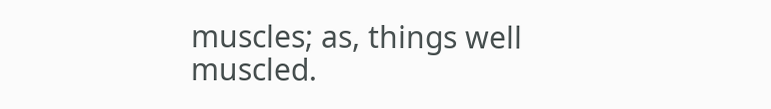muscles; as, things well muscled.